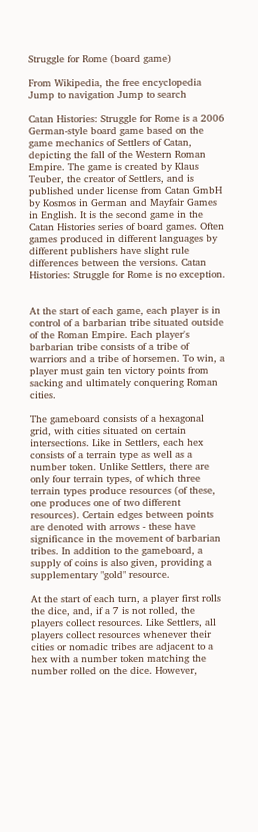Struggle for Rome (board game)

From Wikipedia, the free encyclopedia
Jump to navigation Jump to search

Catan Histories: Struggle for Rome is a 2006 German-style board game based on the game mechanics of Settlers of Catan, depicting the fall of the Western Roman Empire. The game is created by Klaus Teuber, the creator of Settlers, and is published under license from Catan GmbH by Kosmos in German and Mayfair Games in English. It is the second game in the Catan Histories series of board games. Often games produced in different languages by different publishers have slight rule differences between the versions. Catan Histories: Struggle for Rome is no exception.


At the start of each game, each player is in control of a barbarian tribe situated outside of the Roman Empire. Each player's barbarian tribe consists of a tribe of warriors and a tribe of horsemen. To win, a player must gain ten victory points from sacking and ultimately conquering Roman cities.

The gameboard consists of a hexagonal grid, with cities situated on certain intersections. Like in Settlers, each hex consists of a terrain type as well as a number token. Unlike Settlers, there are only four terrain types, of which three terrain types produce resources (of these, one produces one of two different resources). Certain edges between points are denoted with arrows - these have significance in the movement of barbarian tribes. In addition to the gameboard, a supply of coins is also given, providing a supplementary "gold" resource.

At the start of each turn, a player first rolls the dice, and, if a 7 is not rolled, the players collect resources. Like Settlers, all players collect resources whenever their cities or nomadic tribes are adjacent to a hex with a number token matching the number rolled on the dice. However,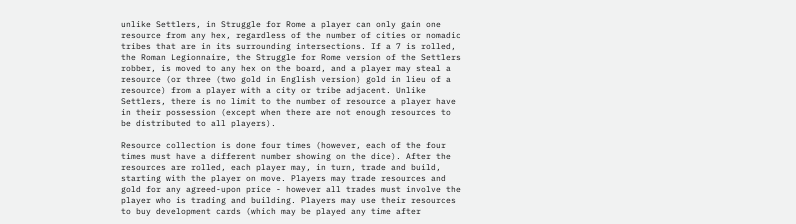unlike Settlers, in Struggle for Rome a player can only gain one resource from any hex, regardless of the number of cities or nomadic tribes that are in its surrounding intersections. If a 7 is rolled, the Roman Legionnaire, the Struggle for Rome version of the Settlers robber, is moved to any hex on the board, and a player may steal a resource (or three (two gold in English version) gold in lieu of a resource) from a player with a city or tribe adjacent. Unlike Settlers, there is no limit to the number of resource a player have in their possession (except when there are not enough resources to be distributed to all players).

Resource collection is done four times (however, each of the four times must have a different number showing on the dice). After the resources are rolled, each player may, in turn, trade and build, starting with the player on move. Players may trade resources and gold for any agreed-upon price - however all trades must involve the player who is trading and building. Players may use their resources to buy development cards (which may be played any time after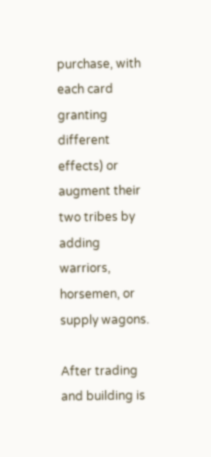purchase, with each card granting different effects) or augment their two tribes by adding warriors, horsemen, or supply wagons.

After trading and building is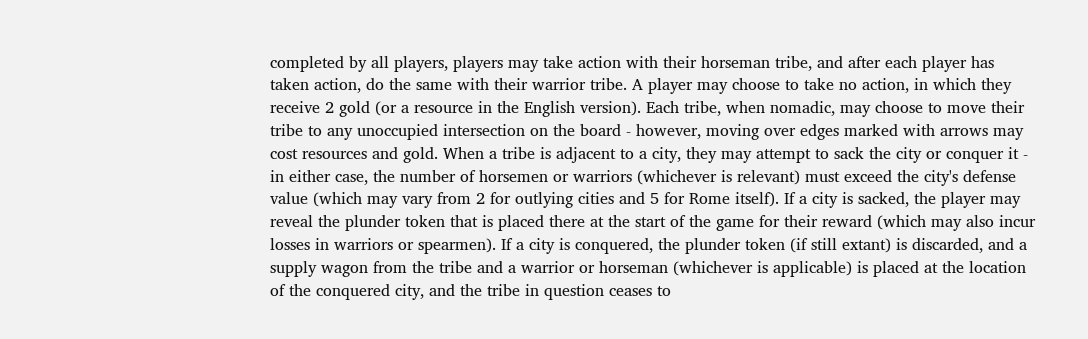completed by all players, players may take action with their horseman tribe, and after each player has taken action, do the same with their warrior tribe. A player may choose to take no action, in which they receive 2 gold (or a resource in the English version). Each tribe, when nomadic, may choose to move their tribe to any unoccupied intersection on the board - however, moving over edges marked with arrows may cost resources and gold. When a tribe is adjacent to a city, they may attempt to sack the city or conquer it - in either case, the number of horsemen or warriors (whichever is relevant) must exceed the city's defense value (which may vary from 2 for outlying cities and 5 for Rome itself). If a city is sacked, the player may reveal the plunder token that is placed there at the start of the game for their reward (which may also incur losses in warriors or spearmen). If a city is conquered, the plunder token (if still extant) is discarded, and a supply wagon from the tribe and a warrior or horseman (whichever is applicable) is placed at the location of the conquered city, and the tribe in question ceases to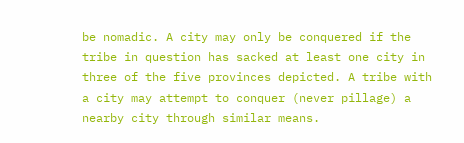be nomadic. A city may only be conquered if the tribe in question has sacked at least one city in three of the five provinces depicted. A tribe with a city may attempt to conquer (never pillage) a nearby city through similar means.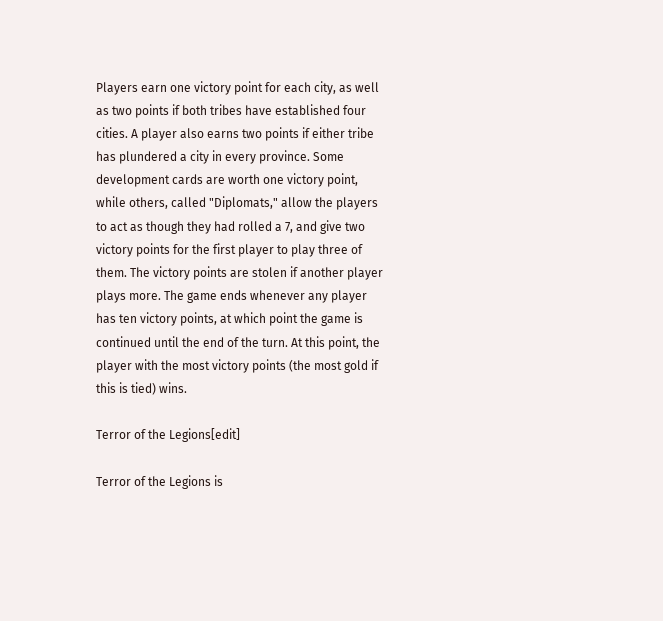Players earn one victory point for each city, as well as two points if both tribes have established four cities. A player also earns two points if either tribe has plundered a city in every province. Some development cards are worth one victory point, while others, called "Diplomats," allow the players to act as though they had rolled a 7, and give two victory points for the first player to play three of them. The victory points are stolen if another player plays more. The game ends whenever any player has ten victory points, at which point the game is continued until the end of the turn. At this point, the player with the most victory points (the most gold if this is tied) wins.

Terror of the Legions[edit]

Terror of the Legions is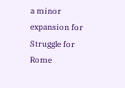a minor expansion for Struggle for Rome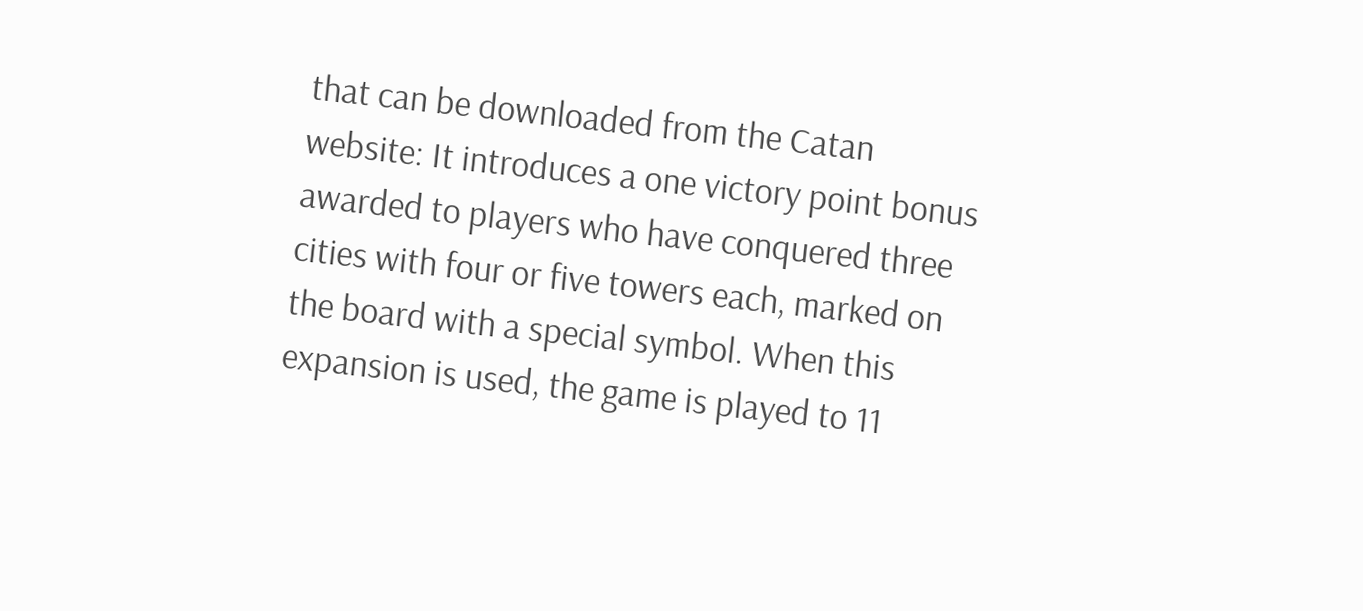that can be downloaded from the Catan website: It introduces a one victory point bonus awarded to players who have conquered three cities with four or five towers each, marked on the board with a special symbol. When this expansion is used, the game is played to 11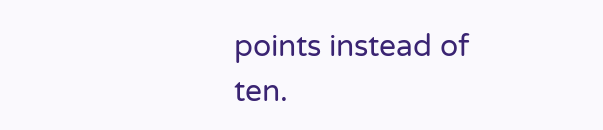points instead of ten.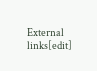External links[edit]